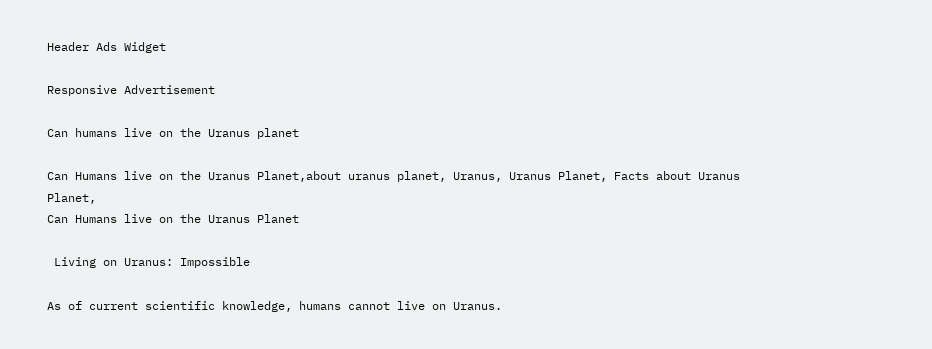Header Ads Widget

Responsive Advertisement

Can humans live on the Uranus planet

Can Humans live on the Uranus Planet,about uranus planet, Uranus, Uranus Planet, Facts about Uranus Planet,
Can Humans live on the Uranus Planet

 Living on Uranus: Impossible

As of current scientific knowledge, humans cannot live on Uranus.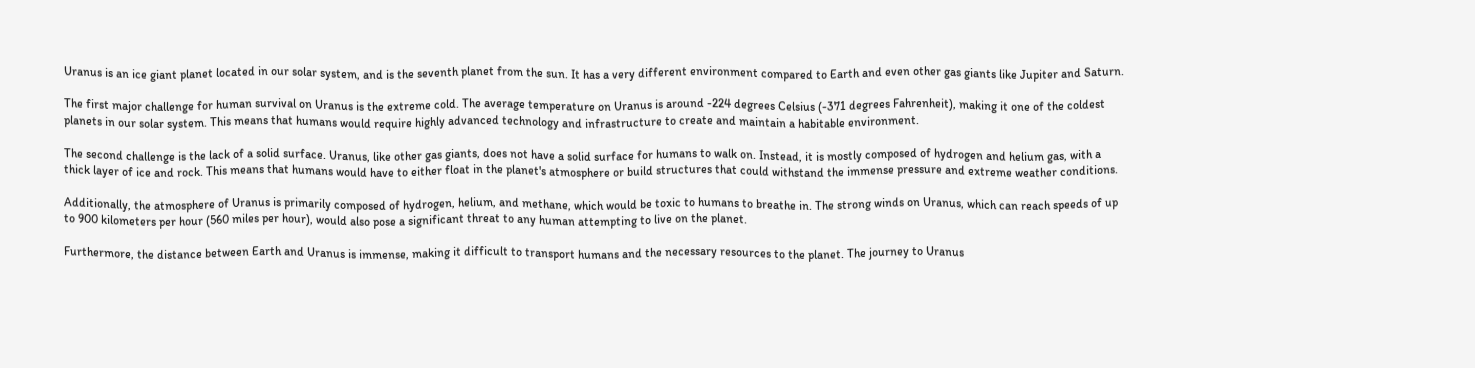Uranus is an ice giant planet located in our solar system, and is the seventh planet from the sun. It has a very different environment compared to Earth and even other gas giants like Jupiter and Saturn.

The first major challenge for human survival on Uranus is the extreme cold. The average temperature on Uranus is around -224 degrees Celsius (-371 degrees Fahrenheit), making it one of the coldest planets in our solar system. This means that humans would require highly advanced technology and infrastructure to create and maintain a habitable environment.

The second challenge is the lack of a solid surface. Uranus, like other gas giants, does not have a solid surface for humans to walk on. Instead, it is mostly composed of hydrogen and helium gas, with a thick layer of ice and rock. This means that humans would have to either float in the planet's atmosphere or build structures that could withstand the immense pressure and extreme weather conditions.

Additionally, the atmosphere of Uranus is primarily composed of hydrogen, helium, and methane, which would be toxic to humans to breathe in. The strong winds on Uranus, which can reach speeds of up to 900 kilometers per hour (560 miles per hour), would also pose a significant threat to any human attempting to live on the planet.

Furthermore, the distance between Earth and Uranus is immense, making it difficult to transport humans and the necessary resources to the planet. The journey to Uranus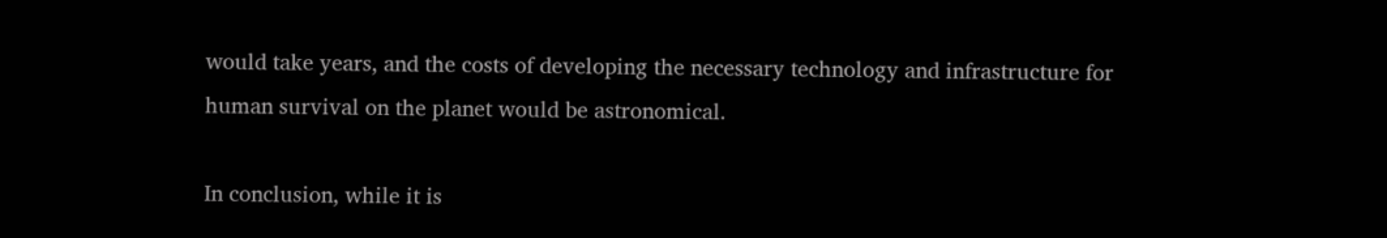would take years, and the costs of developing the necessary technology and infrastructure for human survival on the planet would be astronomical.

In conclusion, while it is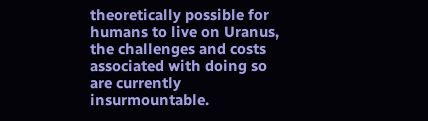theoretically possible for humans to live on Uranus, the challenges and costs associated with doing so are currently insurmountable.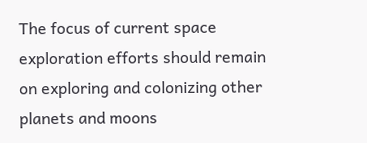The focus of current space exploration efforts should remain on exploring and colonizing other planets and moons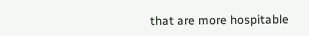that are more hospitable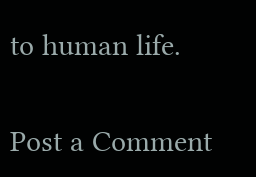to human life.

Post a Comment